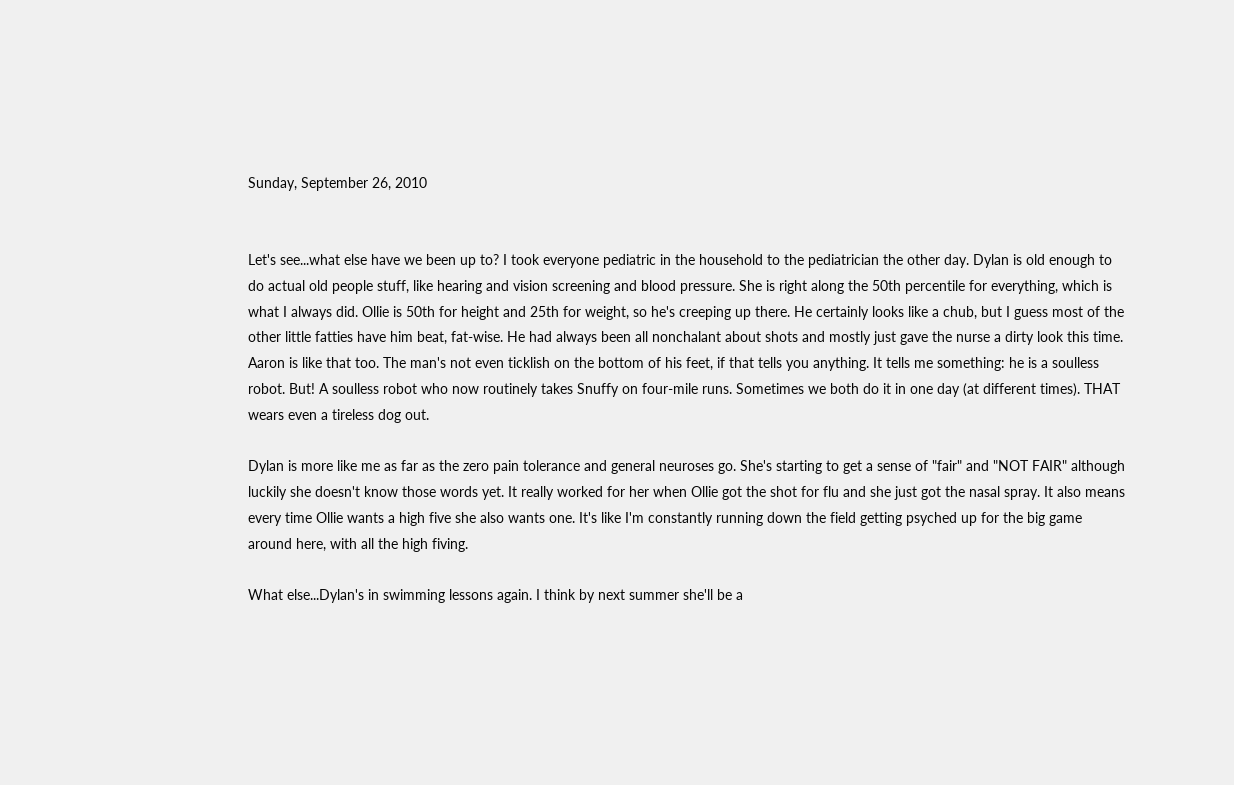Sunday, September 26, 2010


Let's see...what else have we been up to? I took everyone pediatric in the household to the pediatrician the other day. Dylan is old enough to do actual old people stuff, like hearing and vision screening and blood pressure. She is right along the 50th percentile for everything, which is what I always did. Ollie is 50th for height and 25th for weight, so he's creeping up there. He certainly looks like a chub, but I guess most of the other little fatties have him beat, fat-wise. He had always been all nonchalant about shots and mostly just gave the nurse a dirty look this time. Aaron is like that too. The man's not even ticklish on the bottom of his feet, if that tells you anything. It tells me something: he is a soulless robot. But! A soulless robot who now routinely takes Snuffy on four-mile runs. Sometimes we both do it in one day (at different times). THAT wears even a tireless dog out.

Dylan is more like me as far as the zero pain tolerance and general neuroses go. She's starting to get a sense of "fair" and "NOT FAIR" although luckily she doesn't know those words yet. It really worked for her when Ollie got the shot for flu and she just got the nasal spray. It also means every time Ollie wants a high five she also wants one. It's like I'm constantly running down the field getting psyched up for the big game around here, with all the high fiving.

What else...Dylan's in swimming lessons again. I think by next summer she'll be a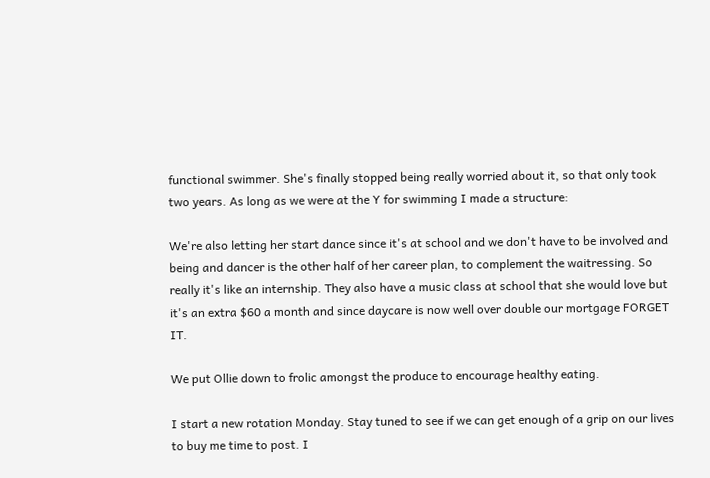functional swimmer. She's finally stopped being really worried about it, so that only took two years. As long as we were at the Y for swimming I made a structure:

We're also letting her start dance since it's at school and we don't have to be involved and being and dancer is the other half of her career plan, to complement the waitressing. So really it's like an internship. They also have a music class at school that she would love but it's an extra $60 a month and since daycare is now well over double our mortgage FORGET IT.

We put Ollie down to frolic amongst the produce to encourage healthy eating.

I start a new rotation Monday. Stay tuned to see if we can get enough of a grip on our lives to buy me time to post. I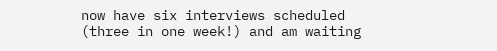now have six interviews scheduled (three in one week!) and am waiting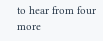to hear from four more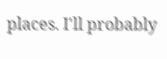places. I'll probably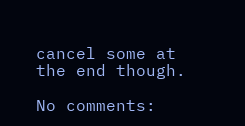cancel some at the end though.

No comments: